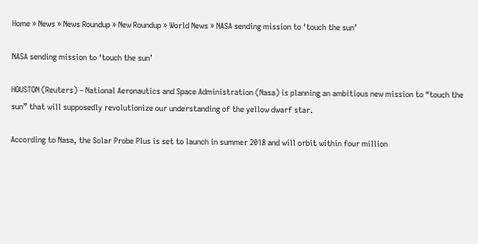Home » News » News Roundup » New Roundup » World News » NASA sending mission to ‘touch the sun’

NASA sending mission to ‘touch the sun’

HOUSTON (Reuters) – National Aeronautics and Space Administration (Nasa) is planning an ambitious new mission to “touch the sun” that will supposedly revolutionize our understanding of the yellow dwarf star.

According to Nasa, the Solar Probe Plus is set to launch in summer 2018 and will orbit within four million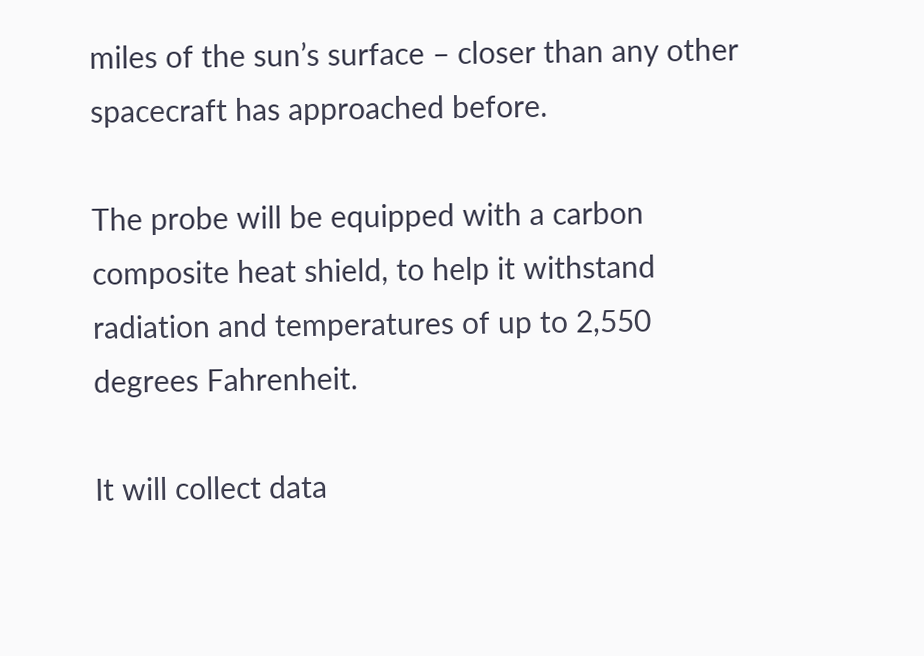miles of the sun’s surface – closer than any other spacecraft has approached before.

The probe will be equipped with a carbon composite heat shield, to help it withstand radiation and temperatures of up to 2,550 degrees Fahrenheit.

It will collect data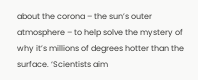about the corona – the sun’s outer atmosphere – to help solve the mystery of why it’s millions of degrees hotter than the surface. ‘Scientists aim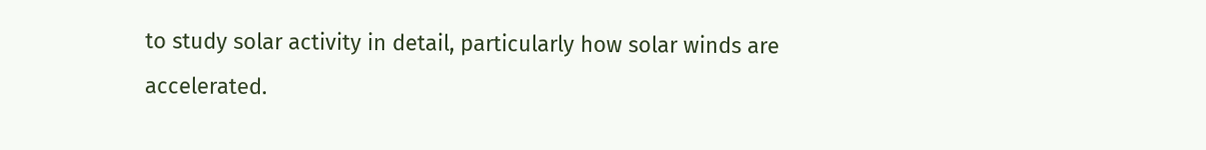to study solar activity in detail, particularly how solar winds are accelerated.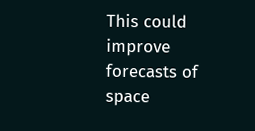This could improve forecasts of space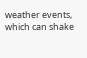weather events, which can shake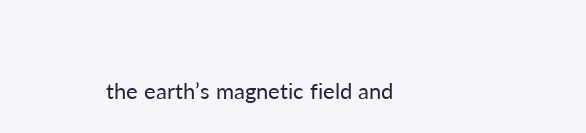the earth’s magnetic field and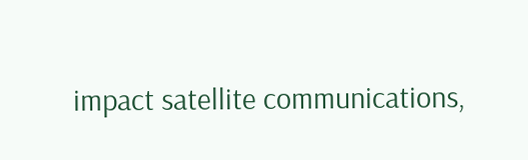impact satellite communications,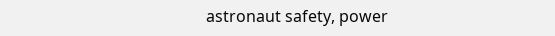astronaut safety, power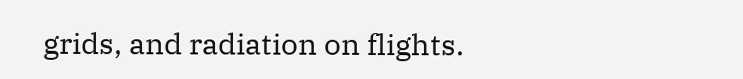grids, and radiation on flights.